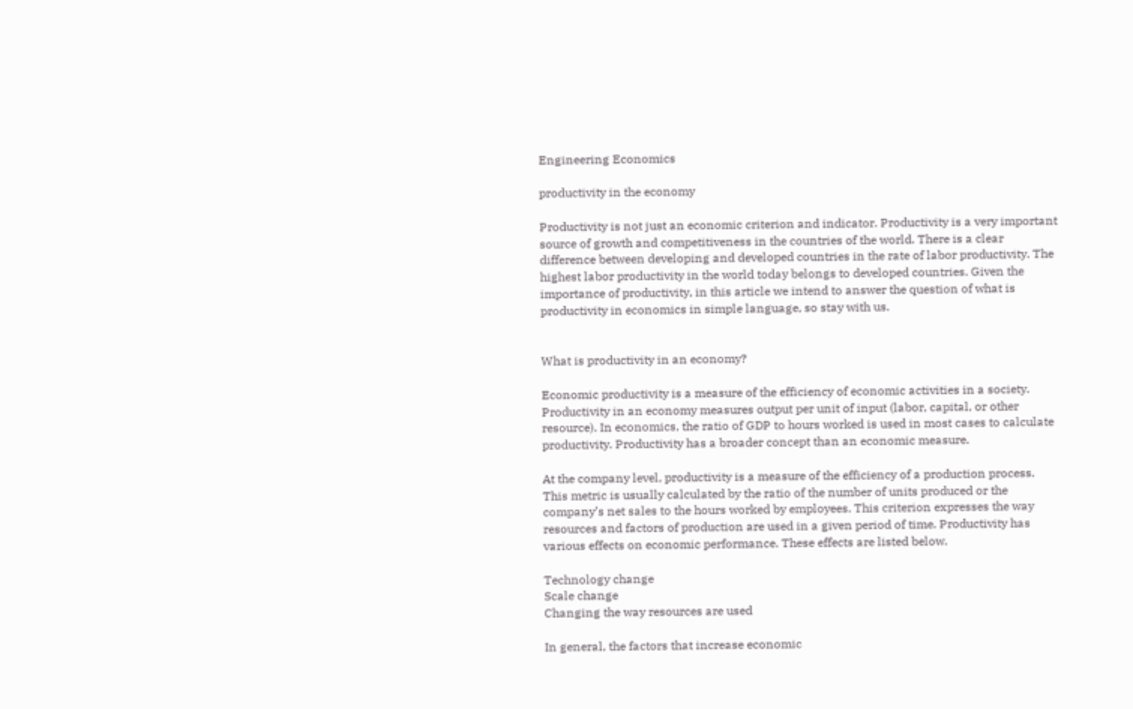Engineering Economics

productivity in the economy

Productivity is not just an economic criterion and indicator. Productivity is a very important source of growth and competitiveness in the countries of the world. There is a clear difference between developing and developed countries in the rate of labor productivity. The highest labor productivity in the world today belongs to developed countries. Given the importance of productivity, in this article we intend to answer the question of what is productivity in economics in simple language, so stay with us.


What is productivity in an economy?

Economic productivity is a measure of the efficiency of economic activities in a society. Productivity in an economy measures output per unit of input (labor, capital, or other resource). In economics, the ratio of GDP to hours worked is used in most cases to calculate productivity. Productivity has a broader concept than an economic measure.

At the company level, productivity is a measure of the efficiency of a production process. This metric is usually calculated by the ratio of the number of units produced or the company’s net sales to the hours worked by employees. This criterion expresses the way resources and factors of production are used in a given period of time. Productivity has various effects on economic performance. These effects are listed below.

Technology change
Scale change
Changing the way resources are used

In general, the factors that increase economic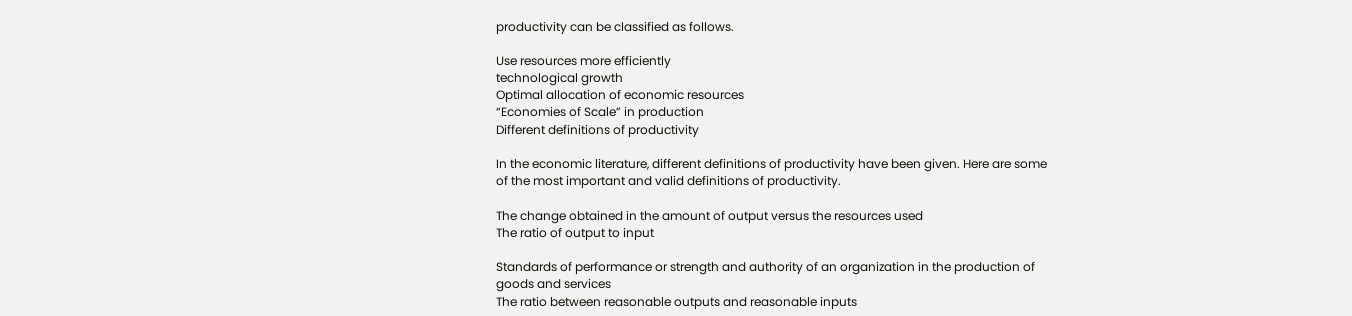productivity can be classified as follows.

Use resources more efficiently
technological growth
Optimal allocation of economic resources
“Economies of Scale” in production
Different definitions of productivity

In the economic literature, different definitions of productivity have been given. Here are some of the most important and valid definitions of productivity.

The change obtained in the amount of output versus the resources used
The ratio of output to input

Standards of performance or strength and authority of an organization in the production of goods and services
The ratio between reasonable outputs and reasonable inputs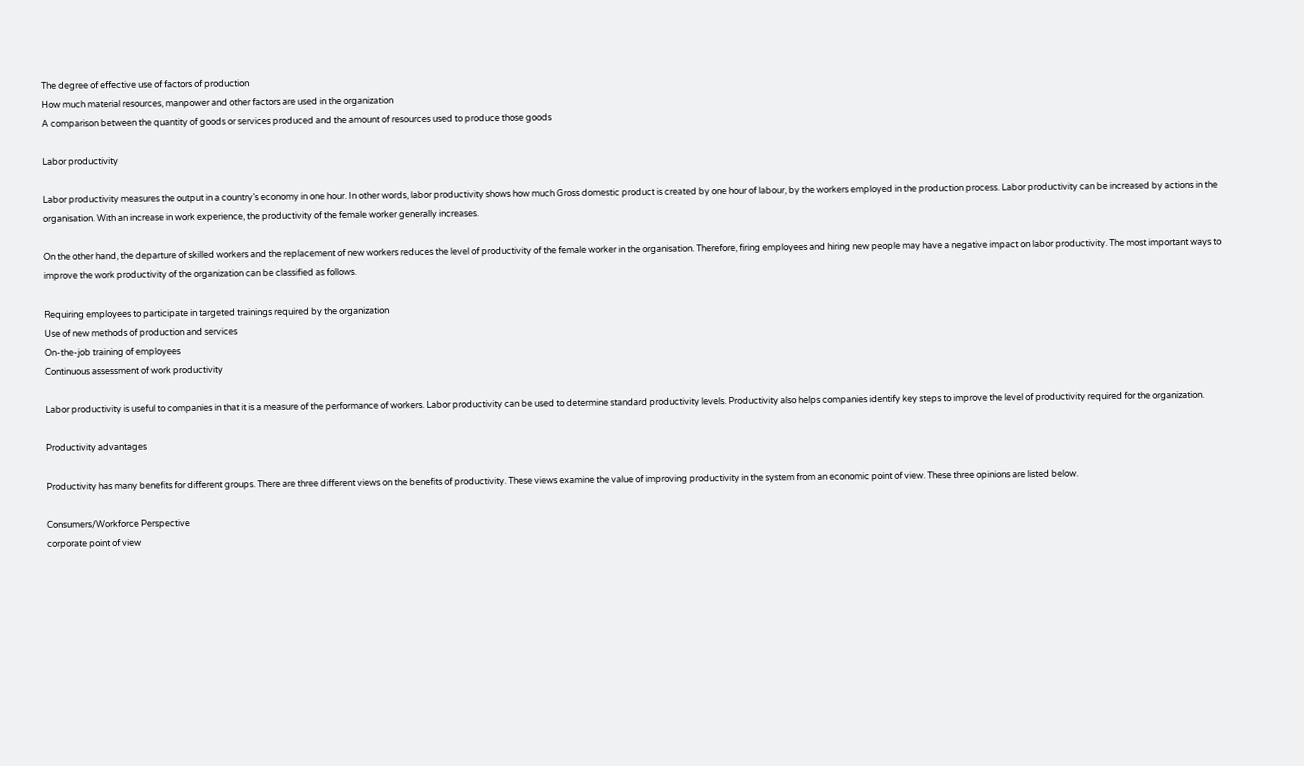The degree of effective use of factors of production
How much material resources, manpower and other factors are used in the organization
A comparison between the quantity of goods or services produced and the amount of resources used to produce those goods

Labor productivity

Labor productivity measures the output in a country’s economy in one hour. In other words, labor productivity shows how much Gross domestic product is created by one hour of labour, by the workers employed in the production process. Labor productivity can be increased by actions in the organisation. With an increase in work experience, the productivity of the female worker generally increases.

On the other hand, the departure of skilled workers and the replacement of new workers reduces the level of productivity of the female worker in the organisation. Therefore, firing employees and hiring new people may have a negative impact on labor productivity. The most important ways to improve the work productivity of the organization can be classified as follows.

Requiring employees to participate in targeted trainings required by the organization
Use of new methods of production and services
On-the-job training of employees
Continuous assessment of work productivity

Labor productivity is useful to companies in that it is a measure of the performance of workers. Labor productivity can be used to determine standard productivity levels. Productivity also helps companies identify key steps to improve the level of productivity required for the organization.

Productivity advantages

Productivity has many benefits for different groups. There are three different views on the benefits of productivity. These views examine the value of improving productivity in the system from an economic point of view. These three opinions are listed below.

Consumers/Workforce Perspective
corporate point of view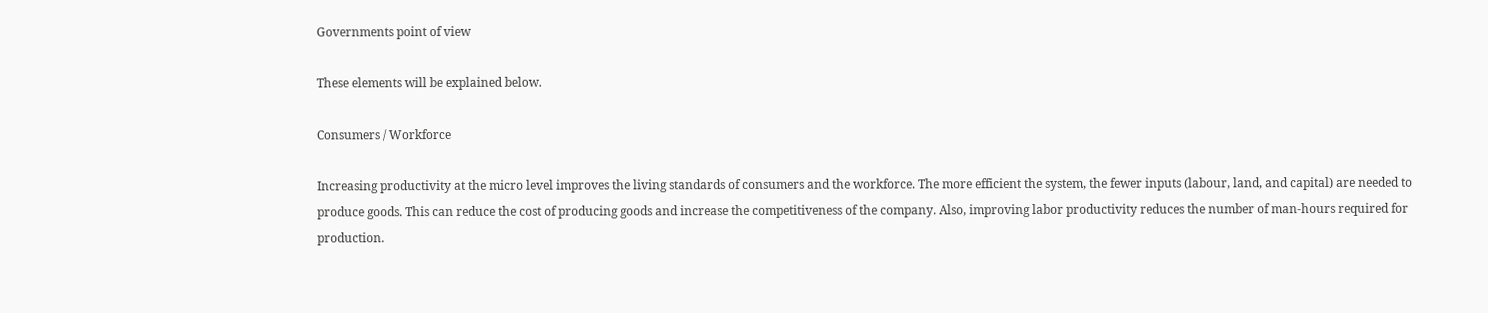Governments point of view

These elements will be explained below.

Consumers / Workforce

Increasing productivity at the micro level improves the living standards of consumers and the workforce. The more efficient the system, the fewer inputs (labour, land, and capital) are needed to produce goods. This can reduce the cost of producing goods and increase the competitiveness of the company. Also, improving labor productivity reduces the number of man-hours required for production.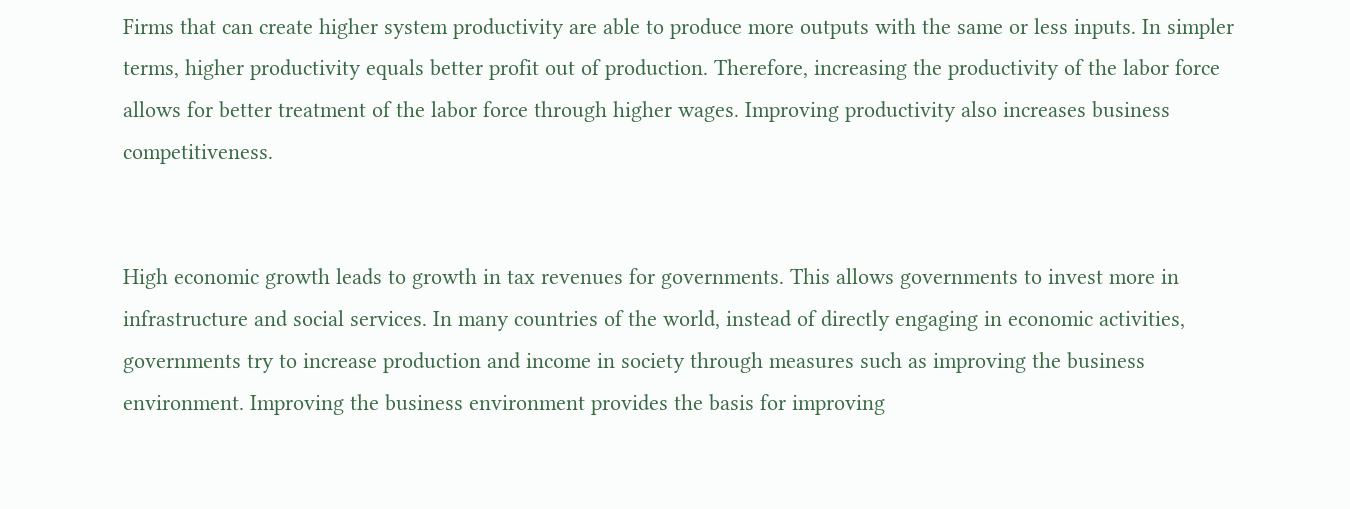Firms that can create higher system productivity are able to produce more outputs with the same or less inputs. In simpler terms, higher productivity equals better profit out of production. Therefore, increasing the productivity of the labor force allows for better treatment of the labor force through higher wages. Improving productivity also increases business competitiveness.


High economic growth leads to growth in tax revenues for governments. This allows governments to invest more in infrastructure and social services. In many countries of the world, instead of directly engaging in economic activities, governments try to increase production and income in society through measures such as improving the business environment. Improving the business environment provides the basis for improving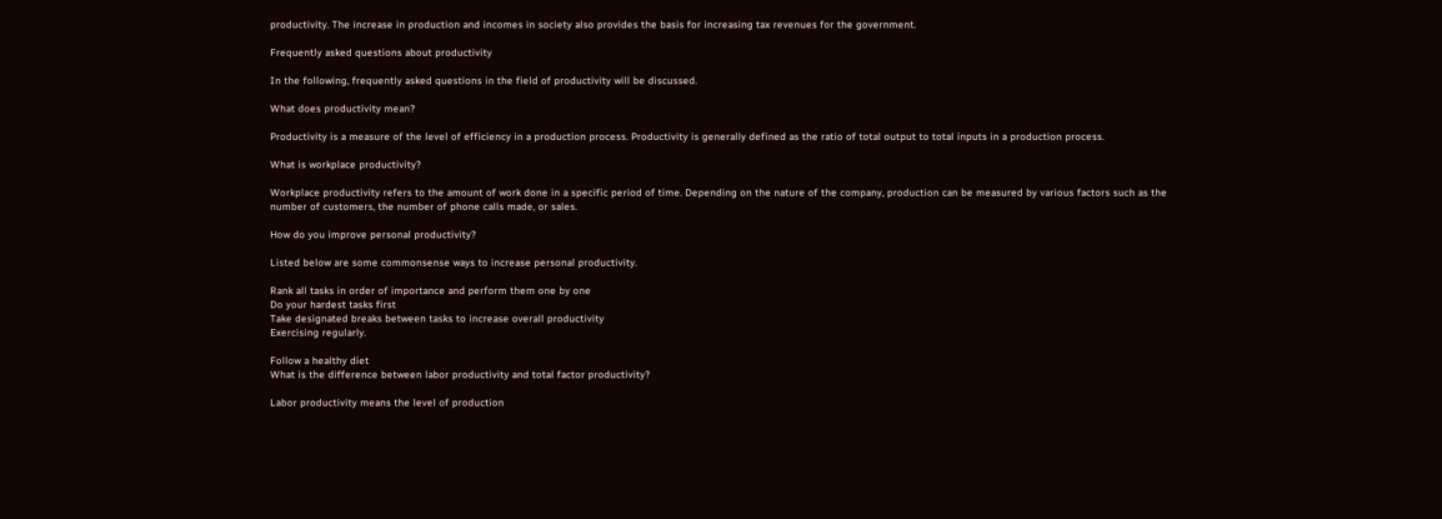productivity. The increase in production and incomes in society also provides the basis for increasing tax revenues for the government.

Frequently asked questions about productivity

In the following, frequently asked questions in the field of productivity will be discussed.

What does productivity mean?

Productivity is a measure of the level of efficiency in a production process. Productivity is generally defined as the ratio of total output to total inputs in a production process.

What is workplace productivity?

Workplace productivity refers to the amount of work done in a specific period of time. Depending on the nature of the company, production can be measured by various factors such as the number of customers, the number of phone calls made, or sales.

How do you improve personal productivity?

Listed below are some commonsense ways to increase personal productivity.

Rank all tasks in order of importance and perform them one by one
Do your hardest tasks first
Take designated breaks between tasks to increase overall productivity
Exercising regularly.

Follow a healthy diet
What is the difference between labor productivity and total factor productivity?

Labor productivity means the level of production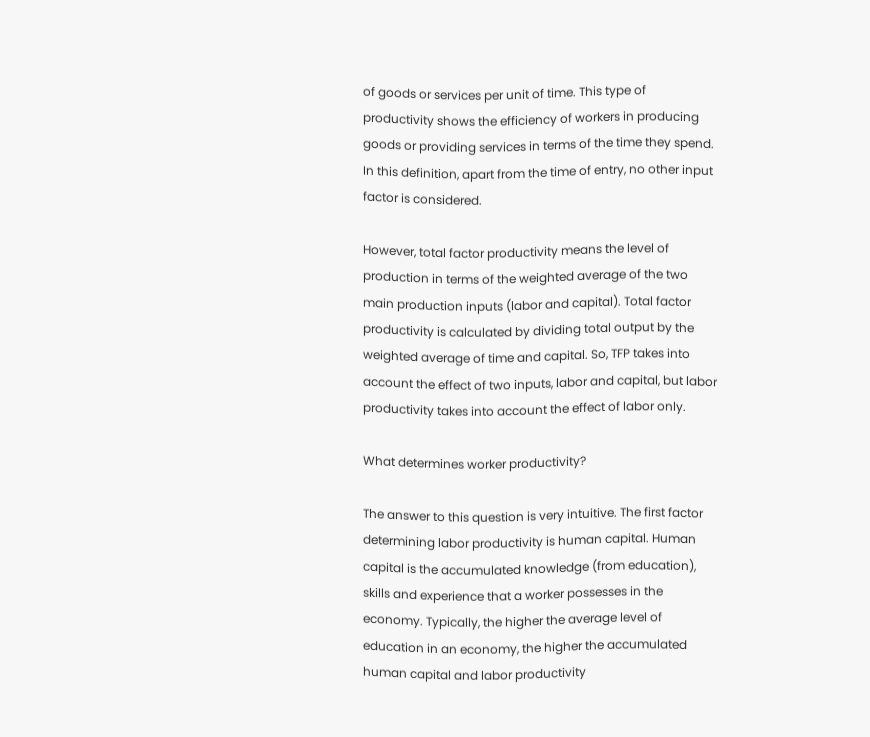of goods or services per unit of time. This type of productivity shows the efficiency of workers in producing goods or providing services in terms of the time they spend. In this definition, apart from the time of entry, no other input factor is considered.

However, total factor productivity means the level of production in terms of the weighted average of the two main production inputs (labor and capital). Total factor productivity is calculated by dividing total output by the weighted average of time and capital. So, TFP takes into account the effect of two inputs, labor and capital, but labor productivity takes into account the effect of labor only.

What determines worker productivity?

The answer to this question is very intuitive. The first factor determining labor productivity is human capital. Human capital is the accumulated knowledge (from education), skills and experience that a worker possesses in the economy. Typically, the higher the average level of education in an economy, the higher the accumulated human capital and labor productivity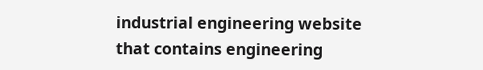industrial engineering website that contains engineering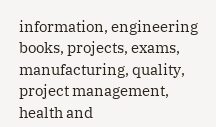information, engineering books, projects, exams, manufacturing, quality, project management, health and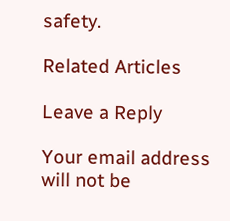safety.

Related Articles

Leave a Reply

Your email address will not be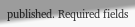published. Required fields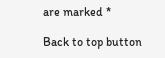are marked *

Back to top button